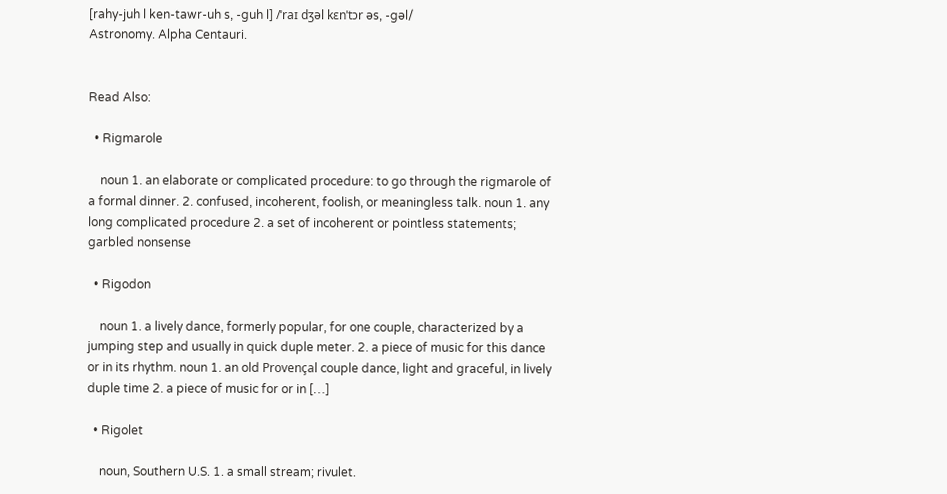[rahy-juh l ken-tawr-uh s, -guh l] /ˈraɪ dʒəl kɛnˈtɔr əs, -gəl/
Astronomy. Alpha Centauri.


Read Also:

  • Rigmarole

    noun 1. an elaborate or complicated procedure: to go through the rigmarole of a formal dinner. 2. confused, incoherent, foolish, or meaningless talk. noun 1. any long complicated procedure 2. a set of incoherent or pointless statements; garbled nonsense

  • Rigodon

    noun 1. a lively dance, formerly popular, for one couple, characterized by a jumping step and usually in quick duple meter. 2. a piece of music for this dance or in its rhythm. noun 1. an old Provençal couple dance, light and graceful, in lively duple time 2. a piece of music for or in […]

  • Rigolet

    noun, Southern U.S. 1. a small stream; rivulet.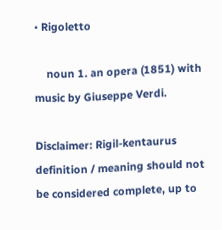• Rigoletto

    noun 1. an opera (1851) with music by Giuseppe Verdi.

Disclaimer: Rigil-kentaurus definition / meaning should not be considered complete, up to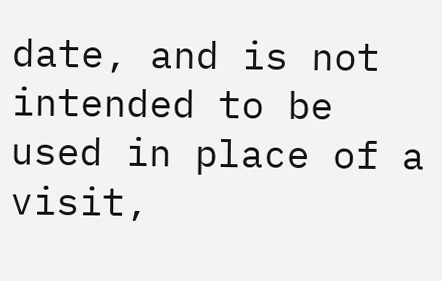date, and is not intended to be used in place of a visit,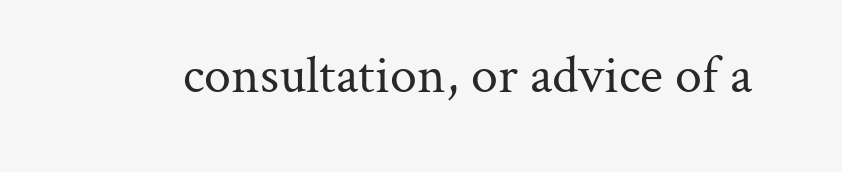consultation, or advice of a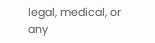legal, medical, or any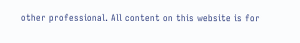other professional. All content on this website is for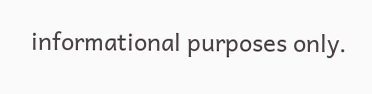informational purposes only.